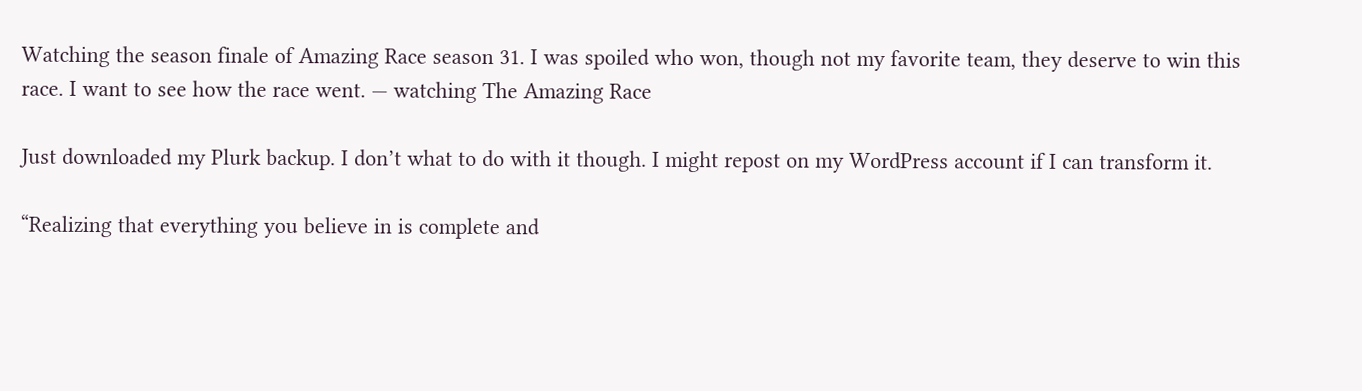Watching the season finale of Amazing Race season 31. I was spoiled who won, though not my favorite team, they deserve to win this race. I want to see how the race went. — watching The Amazing Race

Just downloaded my Plurk backup. I don’t what to do with it though. I might repost on my WordPress account if I can transform it.

“Realizing that everything you believe in is complete and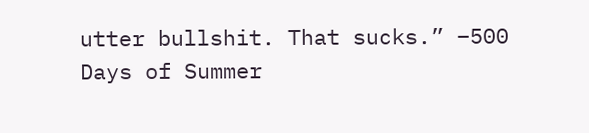utter bullshit. That sucks.” –500 Days of Summer